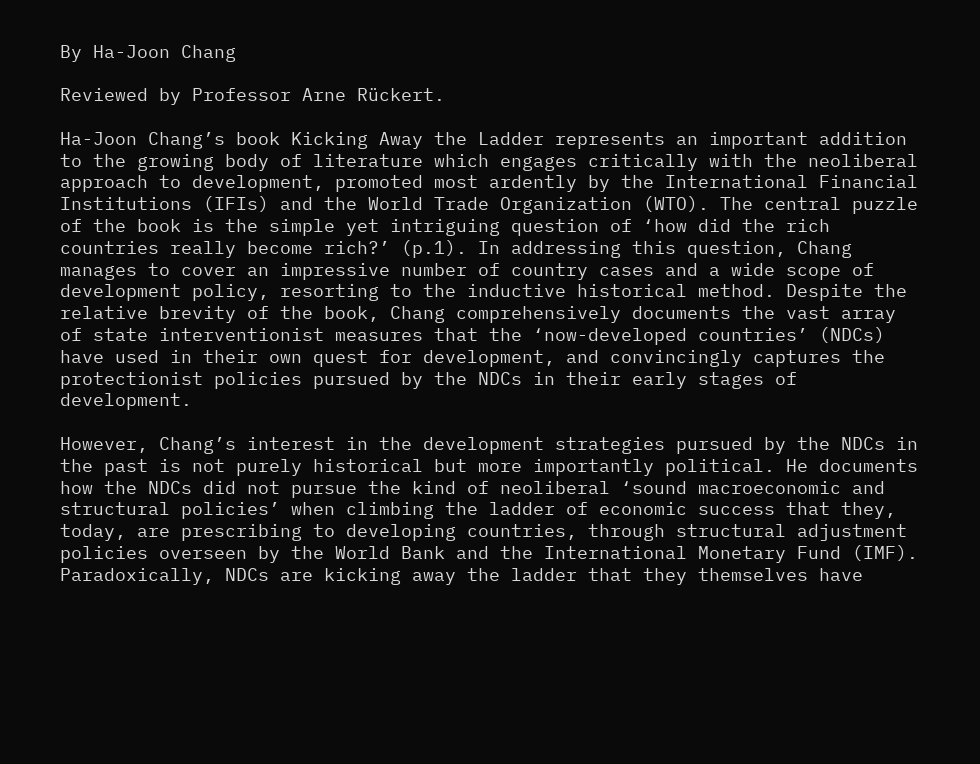By Ha-Joon Chang

Reviewed by Professor Arne Rückert.

Ha-Joon Chang’s book Kicking Away the Ladder represents an important addition to the growing body of literature which engages critically with the neoliberal approach to development, promoted most ardently by the International Financial Institutions (IFIs) and the World Trade Organization (WTO). The central puzzle of the book is the simple yet intriguing question of ‘how did the rich countries really become rich?’ (p.1). In addressing this question, Chang manages to cover an impressive number of country cases and a wide scope of development policy, resorting to the inductive historical method. Despite the relative brevity of the book, Chang comprehensively documents the vast array of state interventionist measures that the ‘now-developed countries’ (NDCs) have used in their own quest for development, and convincingly captures the protectionist policies pursued by the NDCs in their early stages of development.

However, Chang’s interest in the development strategies pursued by the NDCs in the past is not purely historical but more importantly political. He documents how the NDCs did not pursue the kind of neoliberal ‘sound macroeconomic and structural policies’ when climbing the ladder of economic success that they, today, are prescribing to developing countries, through structural adjustment policies overseen by the World Bank and the International Monetary Fund (IMF). Paradoxically, NDCs are kicking away the ladder that they themselves have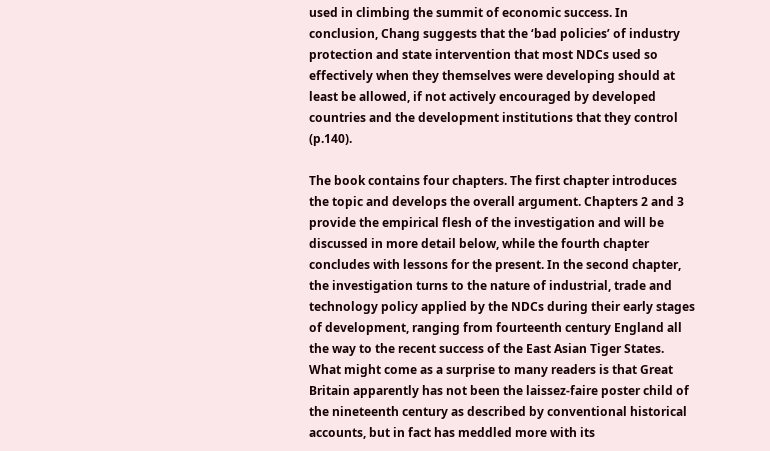used in climbing the summit of economic success. In conclusion, Chang suggests that the ‘bad policies’ of industry protection and state intervention that most NDCs used so effectively when they themselves were developing should at least be allowed, if not actively encouraged by developed countries and the development institutions that they control (p.140).

The book contains four chapters. The first chapter introduces the topic and develops the overall argument. Chapters 2 and 3 provide the empirical flesh of the investigation and will be discussed in more detail below, while the fourth chapter concludes with lessons for the present. In the second chapter, the investigation turns to the nature of industrial, trade and technology policy applied by the NDCs during their early stages of development, ranging from fourteenth century England all the way to the recent success of the East Asian Tiger States. What might come as a surprise to many readers is that Great Britain apparently has not been the laissez-faire poster child of the nineteenth century as described by conventional historical accounts, but in fact has meddled more with its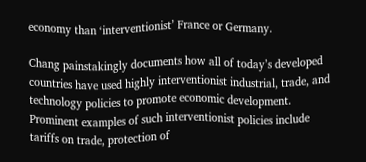economy than ‘interventionist’ France or Germany.

Chang painstakingly documents how all of today’s developed countries have used highly interventionist industrial, trade, and technology policies to promote economic development. Prominent examples of such interventionist policies include tariffs on trade, protection of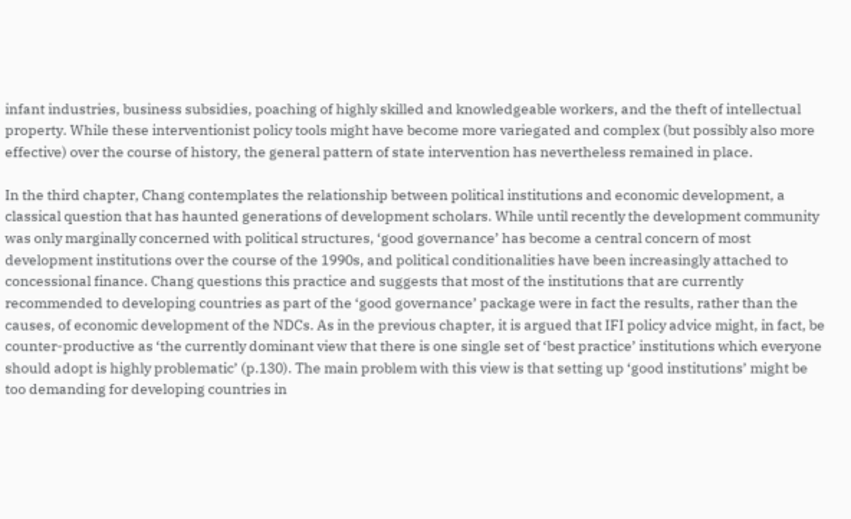infant industries, business subsidies, poaching of highly skilled and knowledgeable workers, and the theft of intellectual property. While these interventionist policy tools might have become more variegated and complex (but possibly also more effective) over the course of history, the general pattern of state intervention has nevertheless remained in place.

In the third chapter, Chang contemplates the relationship between political institutions and economic development, a classical question that has haunted generations of development scholars. While until recently the development community was only marginally concerned with political structures, ‘good governance’ has become a central concern of most development institutions over the course of the 1990s, and political conditionalities have been increasingly attached to concessional finance. Chang questions this practice and suggests that most of the institutions that are currently recommended to developing countries as part of the ‘good governance’ package were in fact the results, rather than the causes, of economic development of the NDCs. As in the previous chapter, it is argued that IFI policy advice might, in fact, be counter-productive as ‘the currently dominant view that there is one single set of ‘best practice’ institutions which everyone should adopt is highly problematic’ (p.130). The main problem with this view is that setting up ‘good institutions’ might be too demanding for developing countries in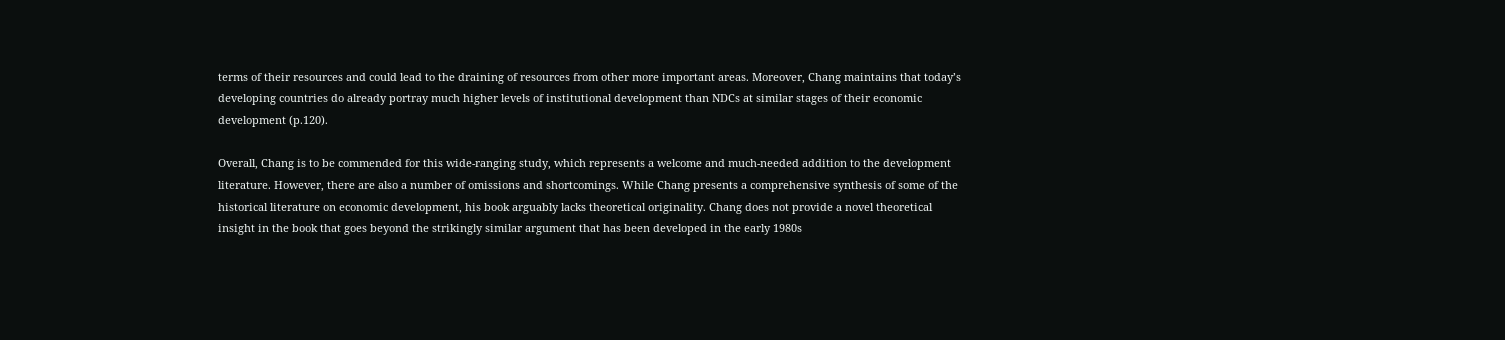terms of their resources and could lead to the draining of resources from other more important areas. Moreover, Chang maintains that today’s developing countries do already portray much higher levels of institutional development than NDCs at similar stages of their economic development (p.120).

Overall, Chang is to be commended for this wide-ranging study, which represents a welcome and much-needed addition to the development literature. However, there are also a number of omissions and shortcomings. While Chang presents a comprehensive synthesis of some of the historical literature on economic development, his book arguably lacks theoretical originality. Chang does not provide a novel theoretical insight in the book that goes beyond the strikingly similar argument that has been developed in the early 1980s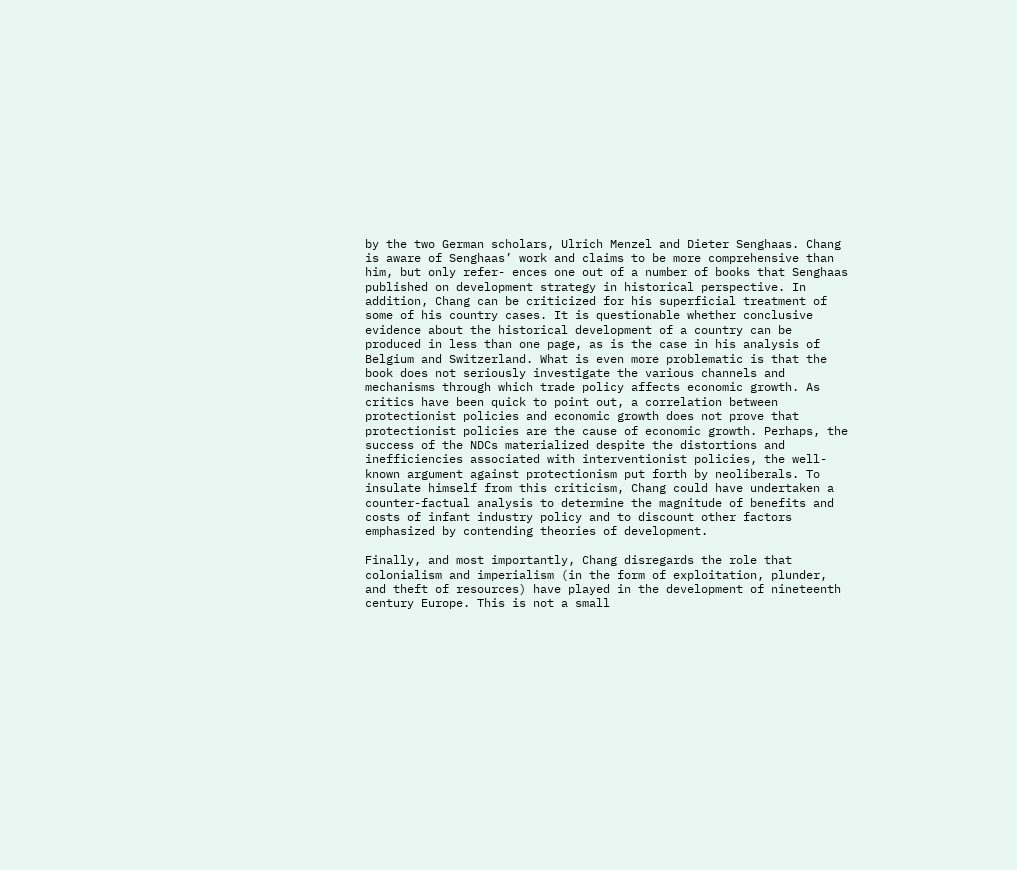by the two German scholars, Ulrich Menzel and Dieter Senghaas. Chang is aware of Senghaas’ work and claims to be more comprehensive than him, but only refer- ences one out of a number of books that Senghaas published on development strategy in historical perspective. In addition, Chang can be criticized for his superficial treatment of some of his country cases. It is questionable whether conclusive evidence about the historical development of a country can be produced in less than one page, as is the case in his analysis of Belgium and Switzerland. What is even more problematic is that the book does not seriously investigate the various channels and mechanisms through which trade policy affects economic growth. As critics have been quick to point out, a correlation between protectionist policies and economic growth does not prove that protectionist policies are the cause of economic growth. Perhaps, the success of the NDCs materialized despite the distortions and inefficiencies associated with interventionist policies, the well-known argument against protectionism put forth by neoliberals. To insulate himself from this criticism, Chang could have undertaken a counter-factual analysis to determine the magnitude of benefits and costs of infant industry policy and to discount other factors emphasized by contending theories of development.

Finally, and most importantly, Chang disregards the role that colonialism and imperialism (in the form of exploitation, plunder, and theft of resources) have played in the development of nineteenth century Europe. This is not a small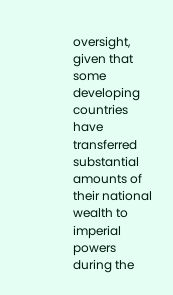oversight, given that some developing countries have transferred substantial amounts of their national wealth to imperial powers during the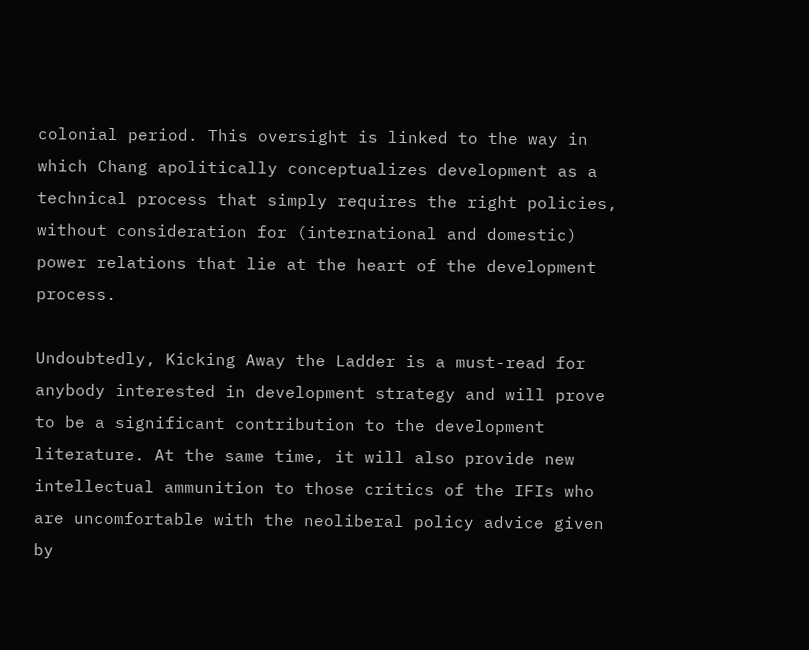colonial period. This oversight is linked to the way in which Chang apolitically conceptualizes development as a technical process that simply requires the right policies, without consideration for (international and domestic) power relations that lie at the heart of the development process.

Undoubtedly, Kicking Away the Ladder is a must-read for anybody interested in development strategy and will prove to be a significant contribution to the development literature. At the same time, it will also provide new intellectual ammunition to those critics of the IFIs who are uncomfortable with the neoliberal policy advice given by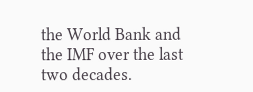the World Bank and the IMF over the last two decades.